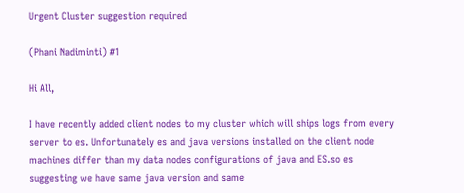Urgent Cluster suggestion required

(Phani Nadiminti) #1

Hi All,

I have recently added client nodes to my cluster which will ships logs from every server to es. Unfortunately es and java versions installed on the client node machines differ than my data nodes configurations of java and ES.so es suggesting we have same java version and same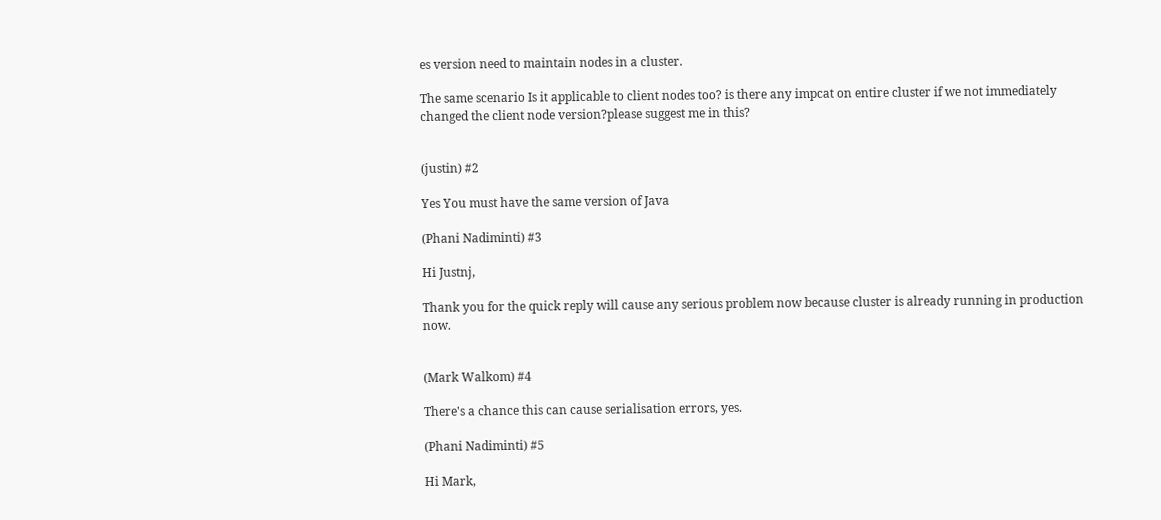es version need to maintain nodes in a cluster.

The same scenario Is it applicable to client nodes too? is there any impcat on entire cluster if we not immediately changed the client node version?please suggest me in this?


(justin) #2

Yes You must have the same version of Java

(Phani Nadiminti) #3

Hi Justnj,

Thank you for the quick reply will cause any serious problem now because cluster is already running in production now.


(Mark Walkom) #4

There's a chance this can cause serialisation errors, yes.

(Phani Nadiminti) #5

Hi Mark,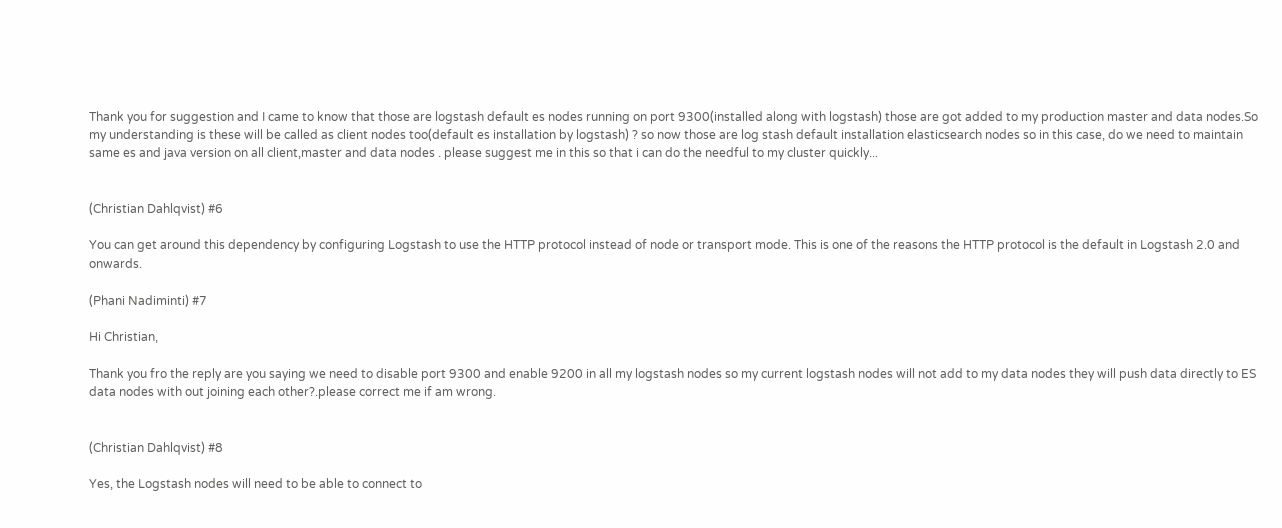Thank you for suggestion and I came to know that those are logstash default es nodes running on port 9300(installed along with logstash) those are got added to my production master and data nodes.So my understanding is these will be called as client nodes too(default es installation by logstash) ? so now those are log stash default installation elasticsearch nodes so in this case, do we need to maintain same es and java version on all client,master and data nodes . please suggest me in this so that i can do the needful to my cluster quickly...


(Christian Dahlqvist) #6

You can get around this dependency by configuring Logstash to use the HTTP protocol instead of node or transport mode. This is one of the reasons the HTTP protocol is the default in Logstash 2.0 and onwards.

(Phani Nadiminti) #7

Hi Christian,

Thank you fro the reply are you saying we need to disable port 9300 and enable 9200 in all my logstash nodes so my current logstash nodes will not add to my data nodes they will push data directly to ES data nodes with out joining each other?.please correct me if am wrong.


(Christian Dahlqvist) #8

Yes, the Logstash nodes will need to be able to connect to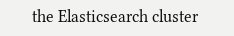the Elasticsearch cluster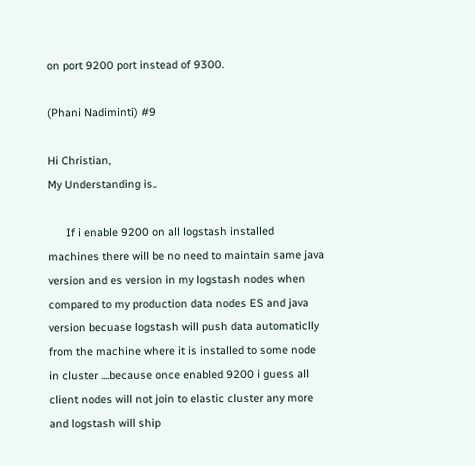on port 9200 port instead of 9300.

(Phani Nadiminti) #9

Hi Christian,
My Understanding is..

      If i enable 9200 on all logstash installed machines there will be no need to maintain same java version and es version in my logstash nodes when compared to my production data nodes ES and java version becuase logstash will push data automaticlly from the machine where it is installed to some node in cluster ....because once enabled 9200 i guess all client nodes will not join to elastic cluster any more and logstash will ship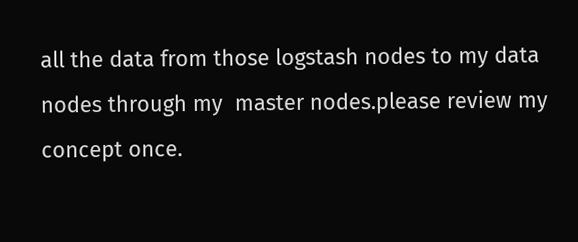all the data from those logstash nodes to my data nodes through my  master nodes.please review my concept once.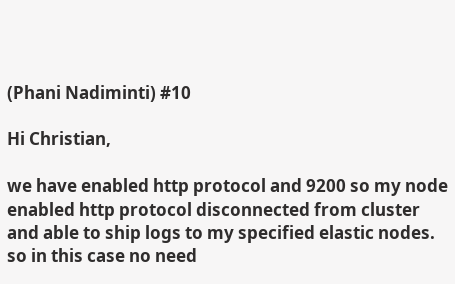(Phani Nadiminti) #10

Hi Christian,

we have enabled http protocol and 9200 so my node enabled http protocol disconnected from cluster and able to ship logs to my specified elastic nodes.
so in this case no need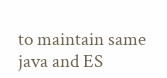to maintain same java and ES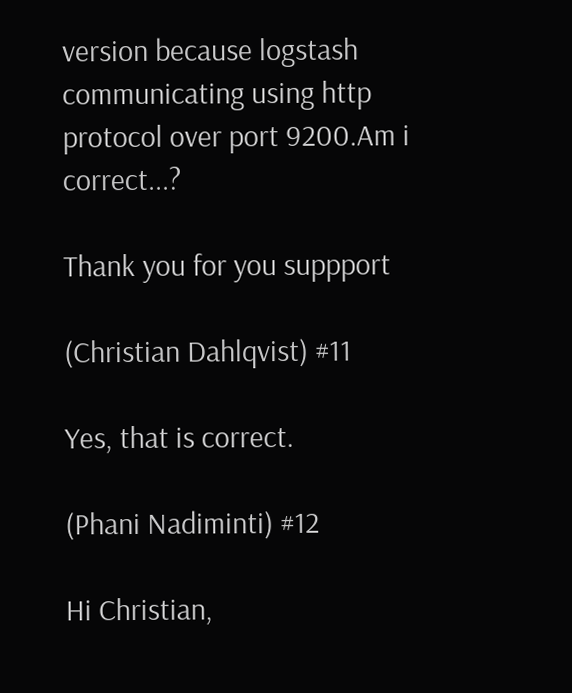version because logstash communicating using http protocol over port 9200.Am i correct...?

Thank you for you suppport

(Christian Dahlqvist) #11

Yes, that is correct.

(Phani Nadiminti) #12

Hi Christian,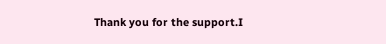Thank you for the support.I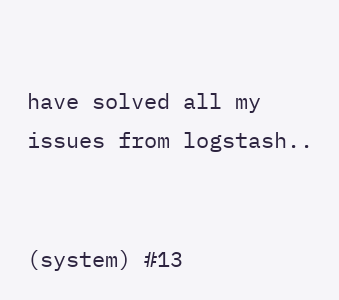have solved all my issues from logstash..


(system) #13